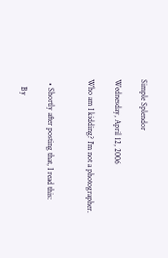Simple Splendor

Wednesday, April 12, 2006

Who am I kidding? I'm not a photographer.


  • Shortly after posting that, I read this:

    By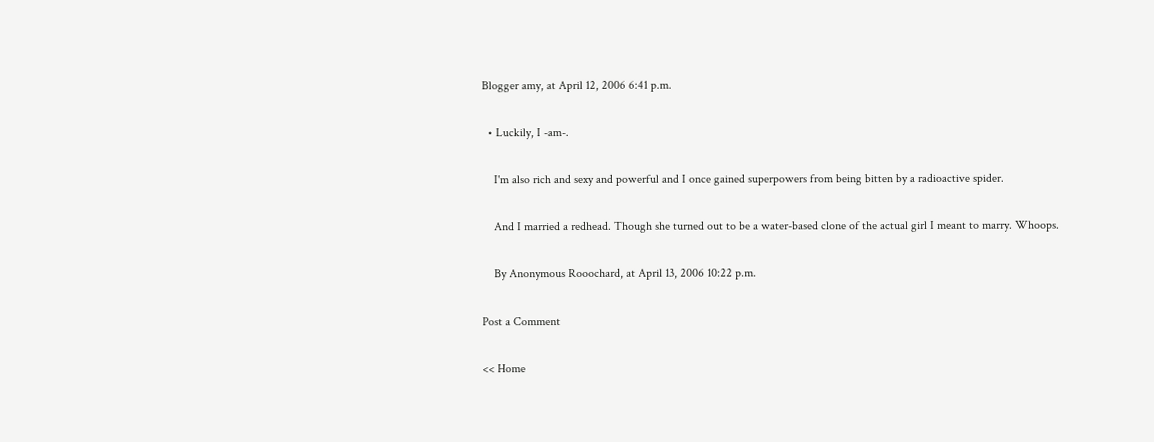Blogger amy, at April 12, 2006 6:41 p.m.

  • Luckily, I -am-.

    I'm also rich and sexy and powerful and I once gained superpowers from being bitten by a radioactive spider.

    And I married a redhead. Though she turned out to be a water-based clone of the actual girl I meant to marry. Whoops.

    By Anonymous Rooochard, at April 13, 2006 10:22 p.m.

Post a Comment

<< Home